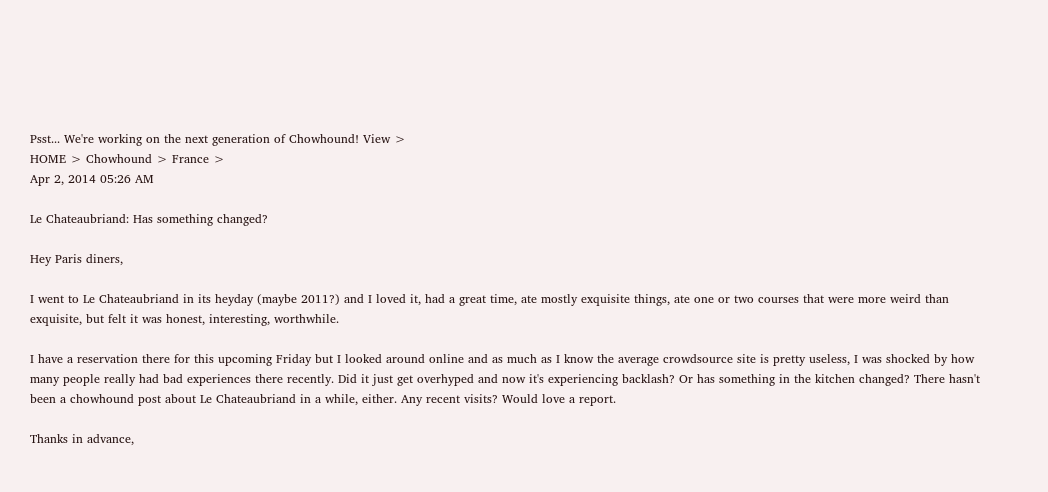Psst... We're working on the next generation of Chowhound! View >
HOME > Chowhound > France >
Apr 2, 2014 05:26 AM

Le Chateaubriand: Has something changed?

Hey Paris diners,

I went to Le Chateaubriand in its heyday (maybe 2011?) and I loved it, had a great time, ate mostly exquisite things, ate one or two courses that were more weird than exquisite, but felt it was honest, interesting, worthwhile.

I have a reservation there for this upcoming Friday but I looked around online and as much as I know the average crowdsource site is pretty useless, I was shocked by how many people really had bad experiences there recently. Did it just get overhyped and now it's experiencing backlash? Or has something in the kitchen changed? There hasn't been a chowhound post about Le Chateaubriand in a while, either. Any recent visits? Would love a report.

Thanks in advance,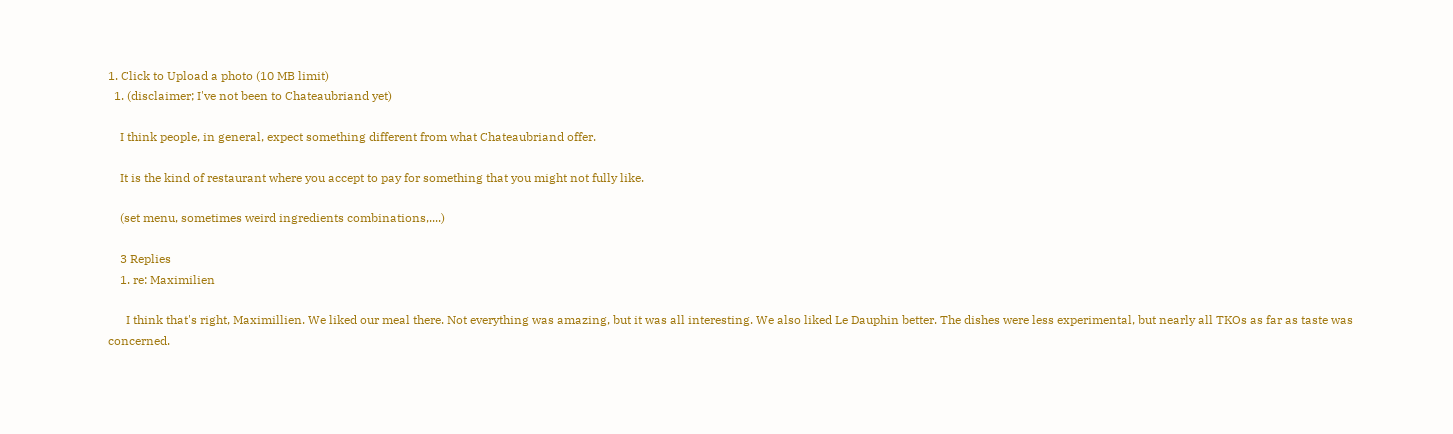1. Click to Upload a photo (10 MB limit)
  1. (disclaimer; I've not been to Chateaubriand yet)

    I think people, in general, expect something different from what Chateaubriand offer.

    It is the kind of restaurant where you accept to pay for something that you might not fully like.

    (set menu, sometimes weird ingredients combinations,....)

    3 Replies
    1. re: Maximilien

      I think that's right, Maximillien. We liked our meal there. Not everything was amazing, but it was all interesting. We also liked Le Dauphin better. The dishes were less experimental, but nearly all TKOs as far as taste was concerned.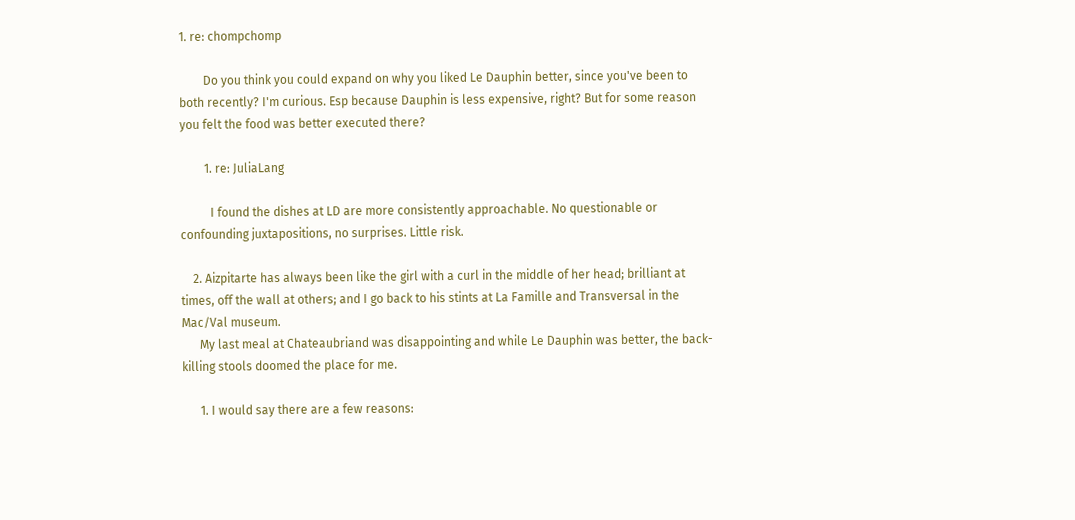1. re: chompchomp

        Do you think you could expand on why you liked Le Dauphin better, since you've been to both recently? I'm curious. Esp because Dauphin is less expensive, right? But for some reason you felt the food was better executed there?

        1. re: JuliaLang

          I found the dishes at LD are more consistently approachable. No questionable or confounding juxtapositions, no surprises. Little risk.

    2. Aizpitarte has always been like the girl with a curl in the middle of her head; brilliant at times, off the wall at others; and I go back to his stints at La Famille and Transversal in the Mac/Val museum.
      My last meal at Chateaubriand was disappointing and while Le Dauphin was better, the back-killing stools doomed the place for me.

      1. I would say there are a few reasons: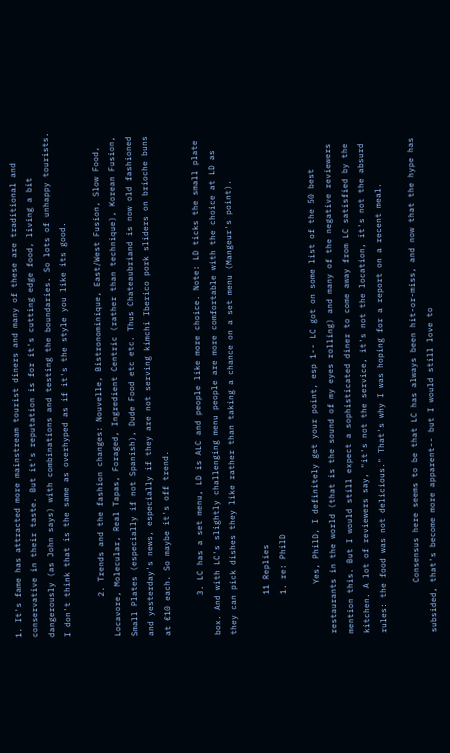1. It's fame has attracted more mainstream tourist diners and many of these are traditional and conservative in their taste. But it's reputation is for it's cutting edge food, living a bit dangerously (as John says) with combinations and testing the boundaries. So lots of unhappy tourists. I don't think that is the same as overhyped as if it's the style you like its good.

        2. Trends and the fashion changes: Nouvelle, Bistronominique, East/West Fusion, Slow Food, Locavore, Molecular, Real Tapas, Foraged, Ingredient Centric (rather than technique), Korean Fusion, Small Plates (especially if not Spanish), Dude Food etc etc. Thus Chateaubriand is now old fashioned and yesterday's news, especially if they are not serving kimchi Iberico pork sliders on brioche buns at €10 each. So maybe it's off trend.

        3. LC has a set menu, LD is ALC and people like more choice. Note: LD ticks the small plate box. And with LC's slightly challenging menu people are more comfortable with the choice at LD as they can pick dishes they like rather than taking a chance on a set menu (Mangeur's point).

        11 Replies
        1. re: PhilD

          Yes, PhilD, I definitely get your point, esp 1-- LC got on some list of the 50 best restaurants in the world (that is the sound of my eyes rolling) and many of the negative reviewers mention this. But I would still expect a sophisticated diner to come away from LC satisfied by the kitchen. A lot of reviewers say, "it's not the service, it's not the location, it's not the absurd rules: the food was not delicious." That's why I was hoping for a report on a recent meal.

          Consensus here seems to be that LC has always been hit-or-miss, and now that the hype has subsided, that's become more apparent-- but I would still love to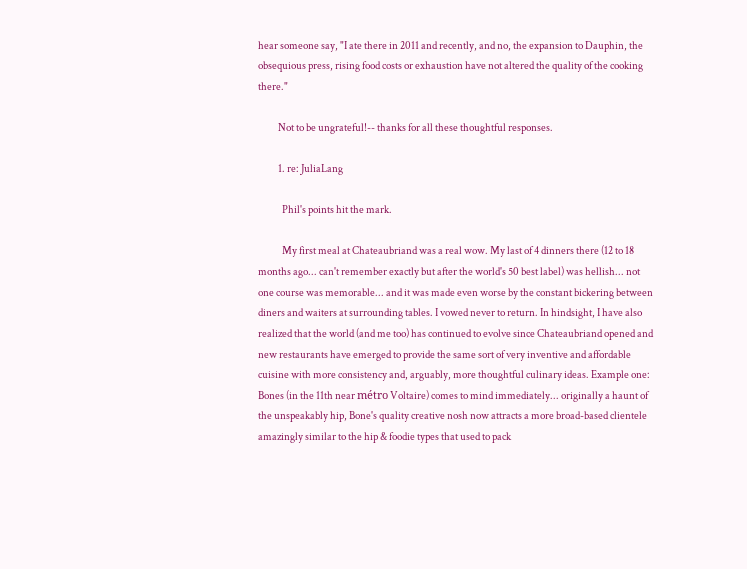hear someone say, "I ate there in 2011 and recently, and no, the expansion to Dauphin, the obsequious press, rising food costs or exhaustion have not altered the quality of the cooking there."

          Not to be ungrateful!-- thanks for all these thoughtful responses.

          1. re: JuliaLang

            Phil's points hit the mark.

            My first meal at Chateaubriand was a real wow. My last of 4 dinners there (12 to 18 months ago... can't remember exactly but after the world's 50 best label) was hellish... not one course was memorable... and it was made even worse by the constant bickering between diners and waiters at surrounding tables. I vowed never to return. In hindsight, I have also realized that the world (and me too) has continued to evolve since Chateaubriand opened and new restaurants have emerged to provide the same sort of very inventive and affordable cuisine with more consistency and, arguably, more thoughtful culinary ideas. Example one: Bones (in the 11th near métro Voltaire) comes to mind immediately... originally a haunt of the unspeakably hip, Bone's quality creative nosh now attracts a more broad-based clientele amazingly similar to the hip & foodie types that used to pack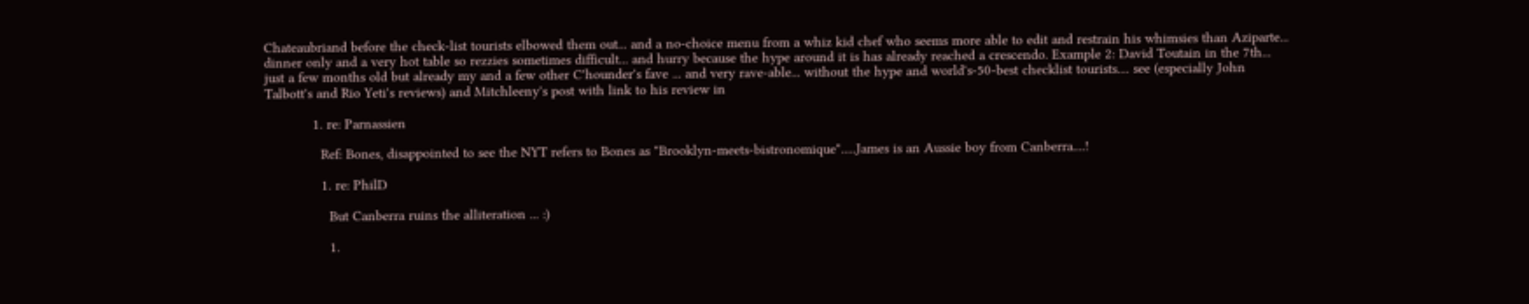Chateaubriand before the check-list tourists elbowed them out... and a no-choice menu from a whiz kid chef who seems more able to edit and restrain his whimsies than Aziparte... dinner only and a very hot table so rezzies sometimes difficult... and hurry because the hype around it is has already reached a crescendo. Example 2: David Toutain in the 7th... just a few months old but already my and a few other C'hounder's fave ... and very rave-able... without the hype and world's-50-best checklist tourists.... see (especially John Talbott's and Rio Yeti's reviews) and Mitchleeny's post with link to his review in

            1. re: Parnassien

              Ref: Bones, disappointed to see the NYT refers to Bones as "Brooklyn-meets-bistronomique".....James is an Aussie boy from Canberra....!

              1. re: PhilD

                But Canberra ruins the alliteration ... :)

                1.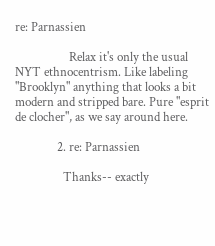re: Parnassien

                  Relax it's only the usual NYT ethnocentrism. Like labeling "Brooklyn" anything that looks a bit modern and stripped bare. Pure "esprit de clocher", as we say around here.

              2. re: Parnassien

                Thanks-- exactly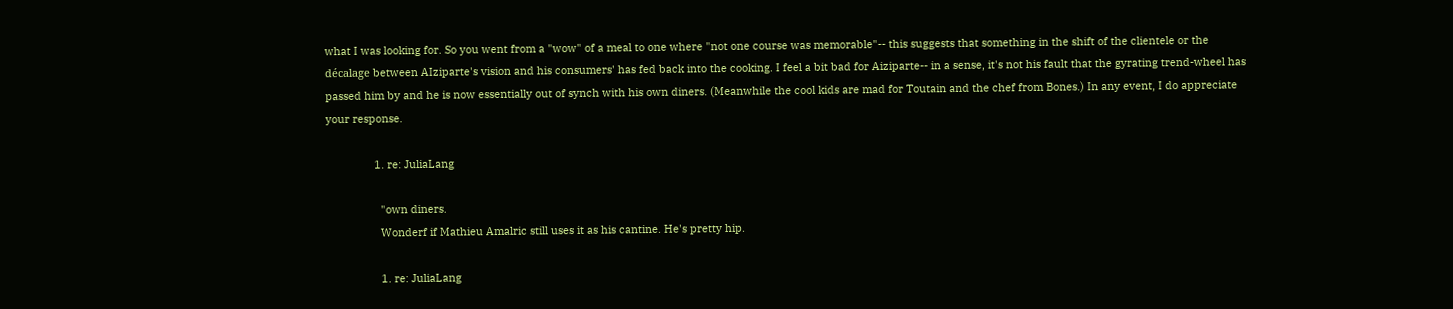what I was looking for. So you went from a "wow" of a meal to one where "not one course was memorable"-- this suggests that something in the shift of the clientele or the décalage between AIziparte's vision and his consumers' has fed back into the cooking. I feel a bit bad for Aiziparte-- in a sense, it's not his fault that the gyrating trend-wheel has passed him by and he is now essentially out of synch with his own diners. (Meanwhile the cool kids are mad for Toutain and the chef from Bones.) In any event, I do appreciate your response.

                1. re: JuliaLang

                  "own diners.
                  Wonderf if Mathieu Amalric still uses it as his cantine. He's pretty hip.

                  1. re: JuliaLang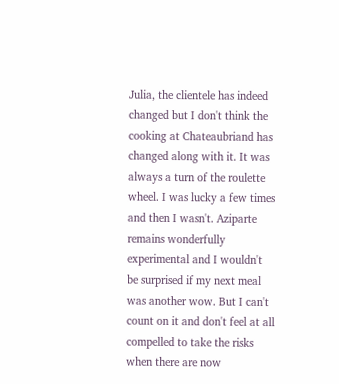Julia, the clientele has indeed changed but I don't think the cooking at Chateaubriand has changed along with it. It was always a turn of the roulette wheel. I was lucky a few times and then I wasn't. Aziparte remains wonderfully experimental and I wouldn't be surprised if my next meal was another wow. But I can't count on it and don't feel at all compelled to take the risks when there are now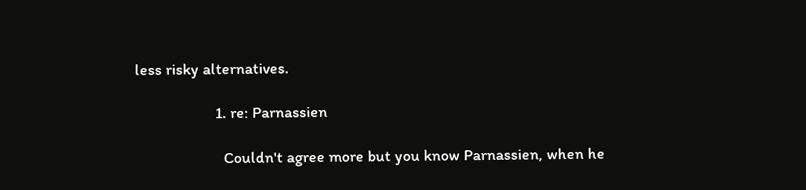less risky alternatives.

                    1. re: Parnassien

                      Couldn't agree more but you know Parnassien, when he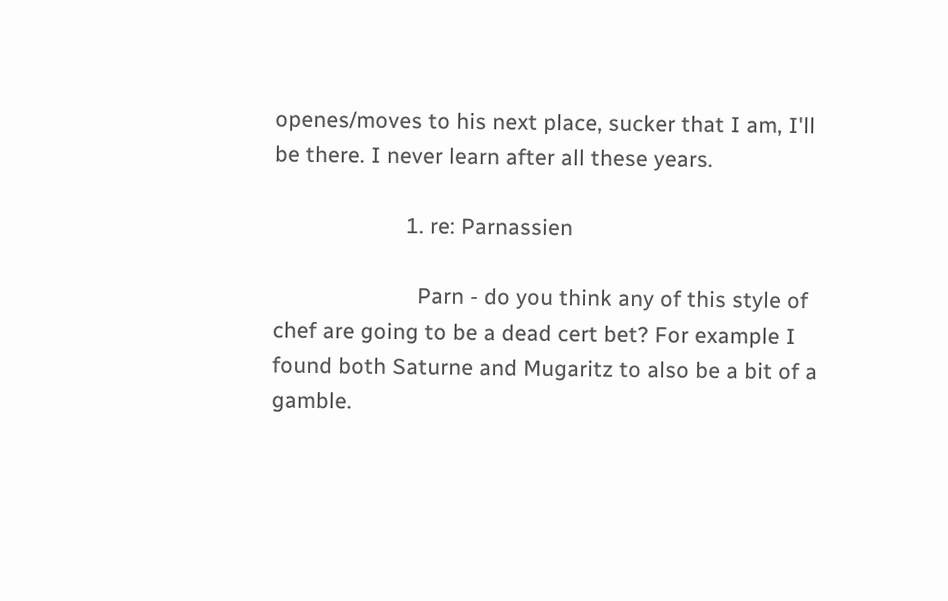openes/moves to his next place, sucker that I am, I'll be there. I never learn after all these years.

                      1. re: Parnassien

                        Parn - do you think any of this style of chef are going to be a dead cert bet? For example I found both Saturne and Mugaritz to also be a bit of a gamble.